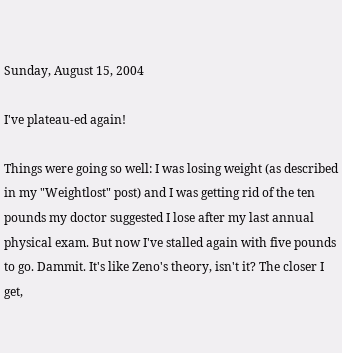Sunday, August 15, 2004

I've plateau-ed again!

Things were going so well: I was losing weight (as described in my "Weightlost" post) and I was getting rid of the ten pounds my doctor suggested I lose after my last annual physical exam. But now I've stalled again with five pounds to go. Dammit. It's like Zeno's theory, isn't it? The closer I get,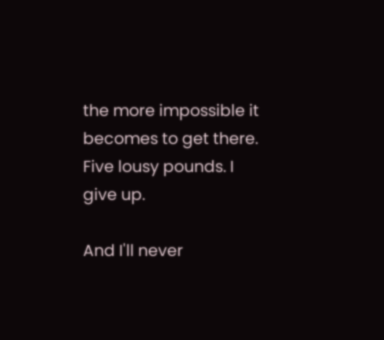the more impossible it becomes to get there. Five lousy pounds. I give up.

And I'll never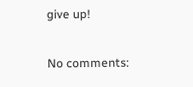give up!

No comments: